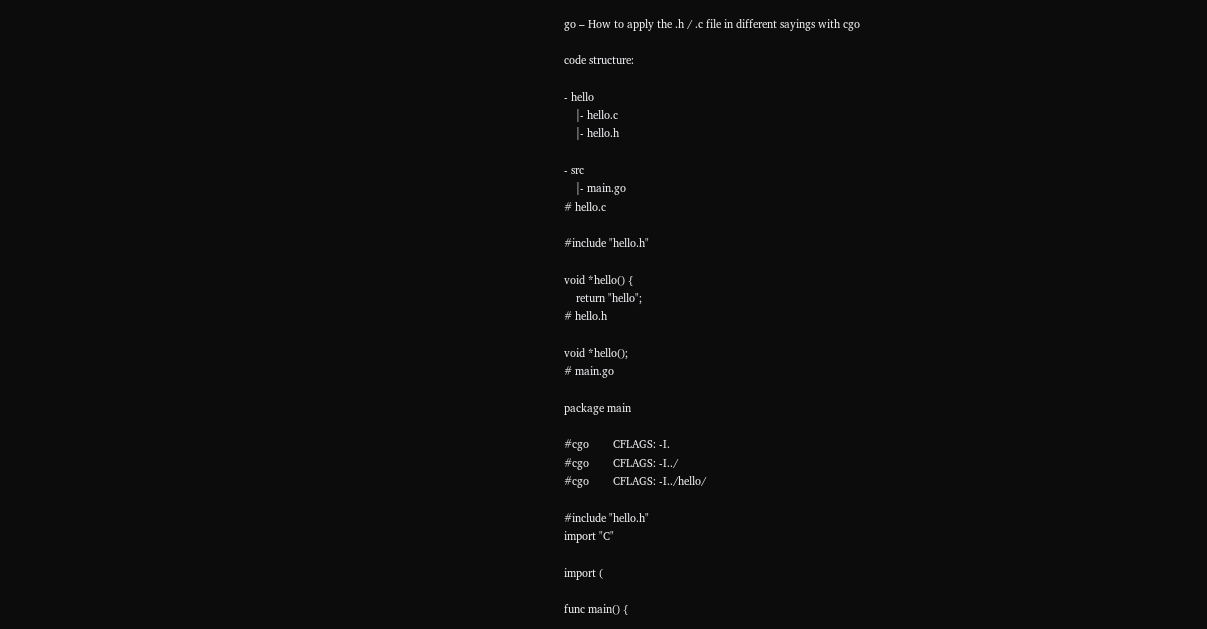go – How to apply the .h / .c file in different sayings with cgo

code structure:

- hello
    |- hello.c
    |- hello.h

- src
    |- main.go
# hello.c

#include "hello.h"

void *hello() {
    return "hello";
# hello.h

void *hello();
# main.go

package main

#cgo        CFLAGS: -I.
#cgo        CFLAGS: -I../
#cgo        CFLAGS: -I../hello/

#include "hello.h"
import "C"

import (

func main() {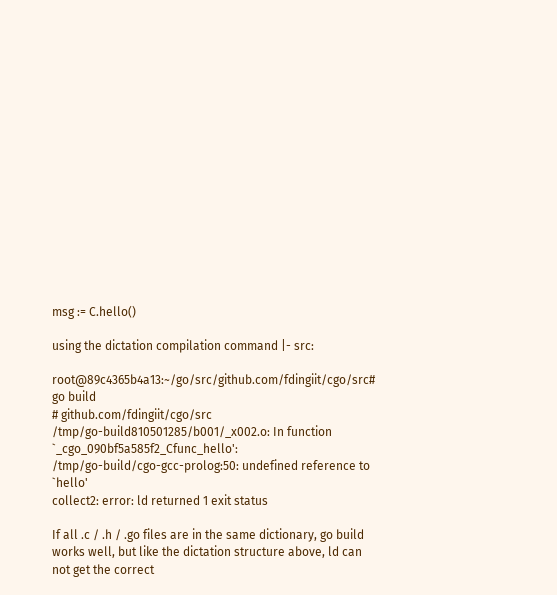msg := C.hello()

using the dictation compilation command |- src:

root@89c4365b4a13:~/go/src/github.com/fdingiit/cgo/src# go build
# github.com/fdingiit/cgo/src
/tmp/go-build810501285/b001/_x002.o: In function `_cgo_090bf5a585f2_Cfunc_hello':
/tmp/go-build/cgo-gcc-prolog:50: undefined reference to `hello'
collect2: error: ld returned 1 exit status

If all .c / .h / .go files are in the same dictionary, go build works well, but like the dictation structure above, ld can not get the correct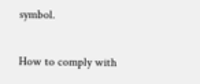symbol.

How to comply with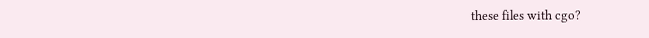these files with cgo?